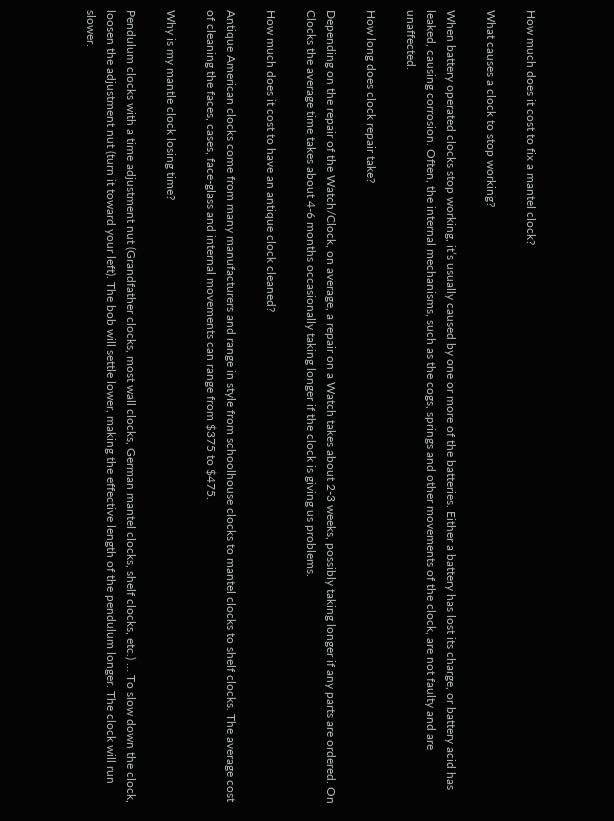How much does it cost to fix a mantel clock?

What causes a clock to stop working?

When battery operated clocks stop working, it’s usually caused by one or more of the batteries. Either a battery has lost its charge, or battery acid has leaked, causing corrosion. Often, the internal mechanisms, such as the cogs, springs and other movements of the clock, are not faulty and are unaffected.

How long does clock repair take?

Depending on the repair of the Watch/Clock, on average, a repair on a Watch takes about 2-3 weeks, possibly taking longer if any parts are ordered. On Clocks the average time takes about 4-6 months occasionally taking longer if the clock is giving us problems.

How much does it cost to have an antique clock cleaned?

Antique American clocks come from many manufacturers and range in style from schoolhouse clocks to mantel clocks to shelf clocks. The average cost of cleaning the faces, cases, face-glass and internal movements can range from $375 to $475.

Why is my mantle clock losing time?

Pendulum clocks with a time adjustment nut (Grandfather clocks, most wall clocks, German mantel clocks, shelf clocks, etc.) … To slow down the clock, loosen the adjustment nut (turn it toward your left). The bob will settle lower, making the effective length of the pendulum longer. The clock will run slower.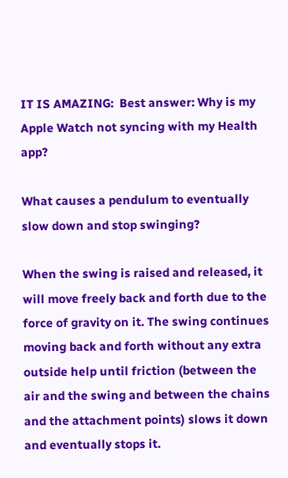IT IS AMAZING:  Best answer: Why is my Apple Watch not syncing with my Health app?

What causes a pendulum to eventually slow down and stop swinging?

When the swing is raised and released, it will move freely back and forth due to the force of gravity on it. The swing continues moving back and forth without any extra outside help until friction (between the air and the swing and between the chains and the attachment points) slows it down and eventually stops it.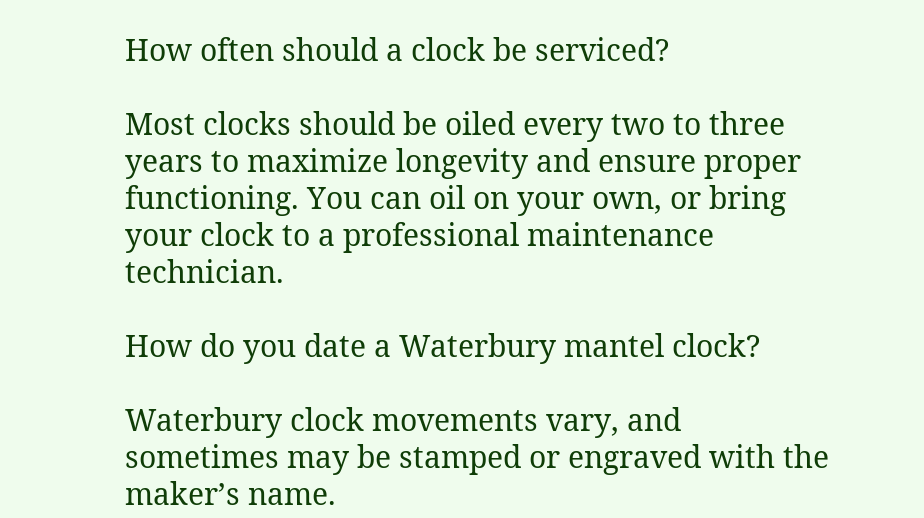How often should a clock be serviced?

Most clocks should be oiled every two to three years to maximize longevity and ensure proper functioning. You can oil on your own, or bring your clock to a professional maintenance technician.

How do you date a Waterbury mantel clock?

Waterbury clock movements vary, and sometimes may be stamped or engraved with the maker’s name.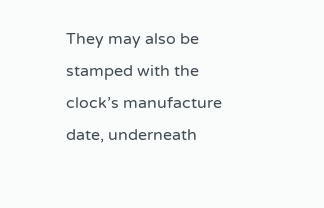They may also be stamped with the clock’s manufacture date, underneath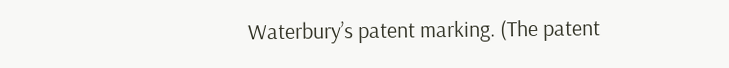Waterbury’s patent marking. (The patent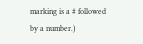marking is a # followed by a number.)